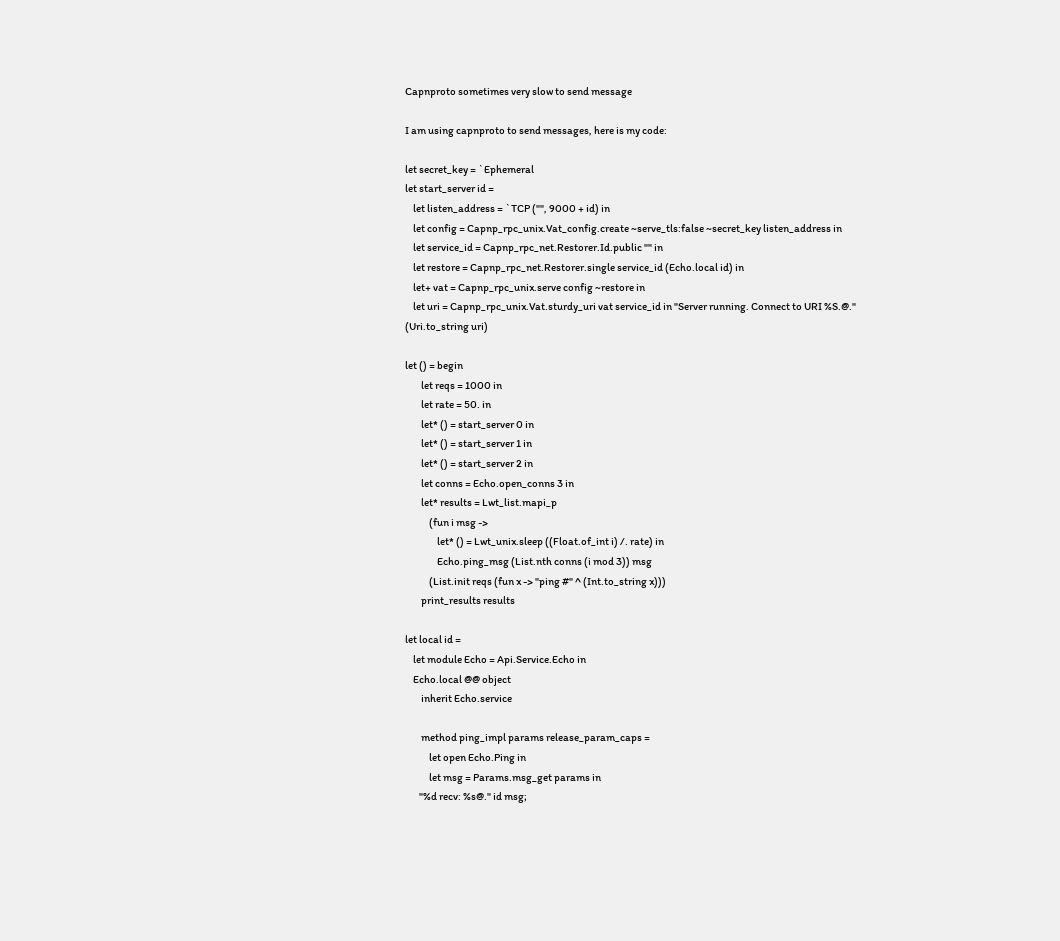Capnproto sometimes very slow to send message

I am using capnproto to send messages, here is my code:

let secret_key = `Ephemeral
let start_server id =
    let listen_address = `TCP ("", 9000 + id) in
    let config = Capnp_rpc_unix.Vat_config.create ~serve_tls:false ~secret_key listen_address in
    let service_id = Capnp_rpc_net.Restorer.Id.public "" in
    let restore = Capnp_rpc_net.Restorer.single service_id (Echo.local id) in
    let+ vat = Capnp_rpc_unix.serve config ~restore in
    let uri = Capnp_rpc_unix.Vat.sturdy_uri vat service_id in "Server running. Connect to URI %S.@." (Uri.to_string uri)

let () = begin
        let reqs = 1000 in
        let rate = 50. in
        let* () = start_server 0 in
        let* () = start_server 1 in
        let* () = start_server 2 in
        let conns = Echo.open_conns 3 in
        let* results = Lwt_list.mapi_p
            (fun i msg ->
                let* () = Lwt_unix.sleep ((Float.of_int i) /. rate) in
                Echo.ping_msg (List.nth conns (i mod 3)) msg
            (List.init reqs (fun x -> "ping #" ^ (Int.to_string x)))
        print_results results

let local id =
    let module Echo = Api.Service.Echo in
    Echo.local @@ object
        inherit Echo.service

        method ping_impl params release_param_caps =
            let open Echo.Ping in
            let msg = Params.msg_get params in
       "%d recv: %s@." id msg;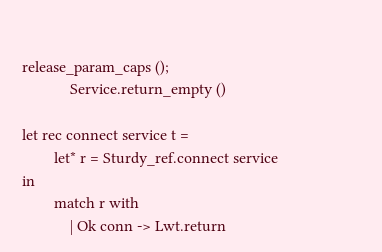release_param_caps ();
            Service.return_empty ()

let rec connect service t =
        let* r = Sturdy_ref.connect service in
        match r with
            | Ok conn -> Lwt.return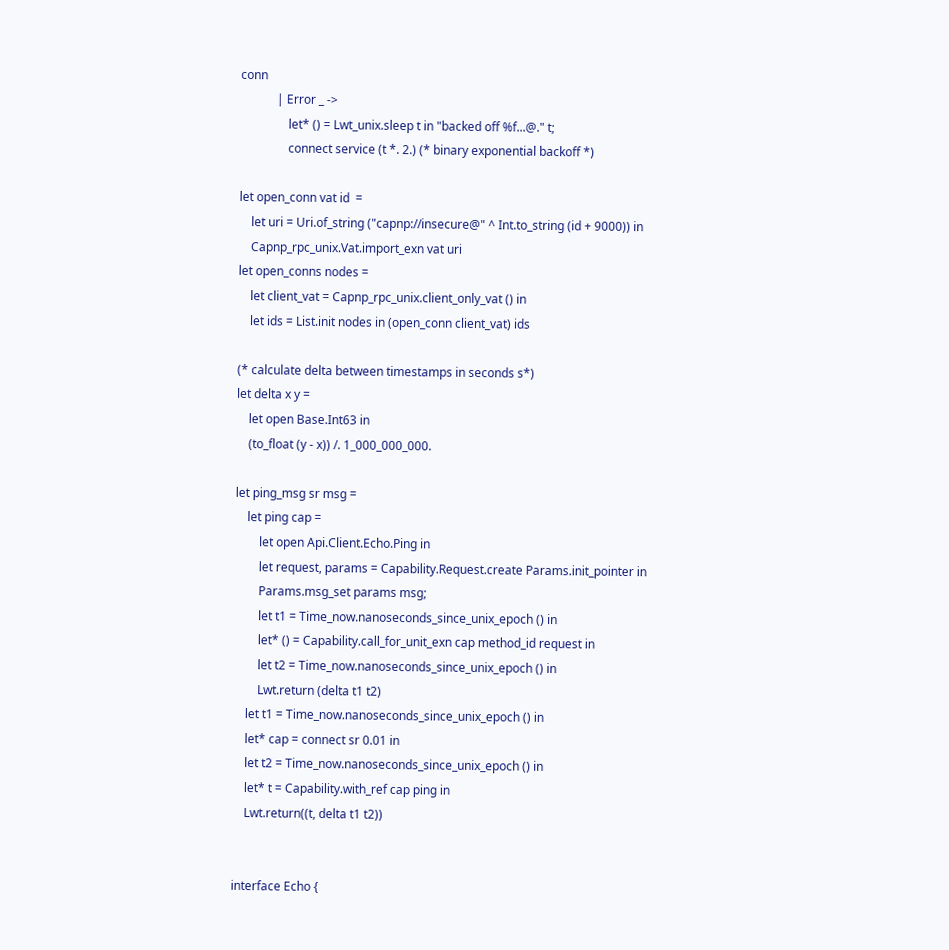conn
            | Error _ ->
                let* () = Lwt_unix.sleep t in "backed off %f...@." t;
                connect service (t *. 2.) (* binary exponential backoff *)

let open_conn vat id  =
    let uri = Uri.of_string ("capnp://insecure@" ^ Int.to_string (id + 9000)) in
    Capnp_rpc_unix.Vat.import_exn vat uri
let open_conns nodes =
    let client_vat = Capnp_rpc_unix.client_only_vat () in
    let ids = List.init nodes in (open_conn client_vat) ids

(* calculate delta between timestamps in seconds s*)
let delta x y =
    let open Base.Int63 in
    (to_float (y - x)) /. 1_000_000_000.

let ping_msg sr msg =
    let ping cap =
        let open Api.Client.Echo.Ping in
        let request, params = Capability.Request.create Params.init_pointer in
        Params.msg_set params msg;
        let t1 = Time_now.nanoseconds_since_unix_epoch () in
        let* () = Capability.call_for_unit_exn cap method_id request in
        let t2 = Time_now.nanoseconds_since_unix_epoch () in
        Lwt.return (delta t1 t2)
    let t1 = Time_now.nanoseconds_since_unix_epoch () in
    let* cap = connect sr 0.01 in
    let t2 = Time_now.nanoseconds_since_unix_epoch () in
    let* t = Capability.with_ref cap ping in
    Lwt.return((t, delta t1 t2))


interface Echo {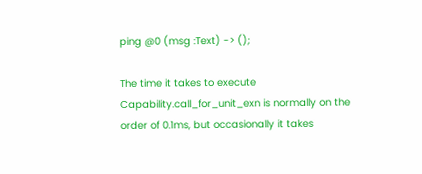ping @0 (msg :Text) -> ();

The time it takes to execute Capability.call_for_unit_exn is normally on the order of 0.1ms, but occasionally it takes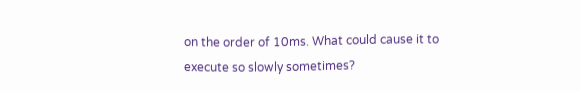on the order of 10ms. What could cause it to execute so slowly sometimes?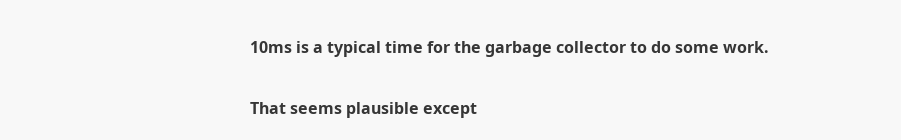10ms is a typical time for the garbage collector to do some work.

That seems plausible except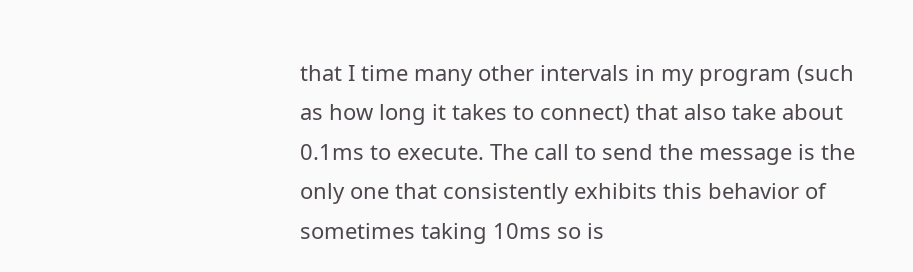that I time many other intervals in my program (such as how long it takes to connect) that also take about 0.1ms to execute. The call to send the message is the only one that consistently exhibits this behavior of sometimes taking 10ms so is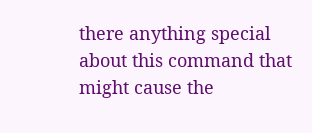there anything special about this command that might cause the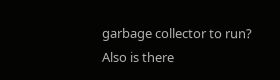garbage collector to run?
Also is there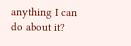anything I can do about it?